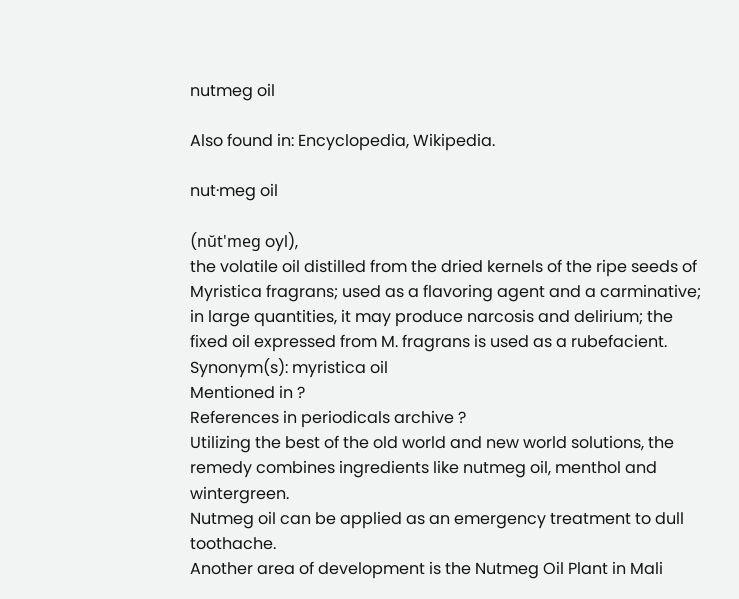nutmeg oil

Also found in: Encyclopedia, Wikipedia.

nut·meg oil

(nŭt'meg oyl),
the volatile oil distilled from the dried kernels of the ripe seeds of Myristica fragrans; used as a flavoring agent and a carminative; in large quantities, it may produce narcosis and delirium; the fixed oil expressed from M. fragrans is used as a rubefacient.
Synonym(s): myristica oil
Mentioned in ?
References in periodicals archive ?
Utilizing the best of the old world and new world solutions, the remedy combines ingredients like nutmeg oil, menthol and wintergreen.
Nutmeg oil can be applied as an emergency treatment to dull toothache.
Another area of development is the Nutmeg Oil Plant in Mali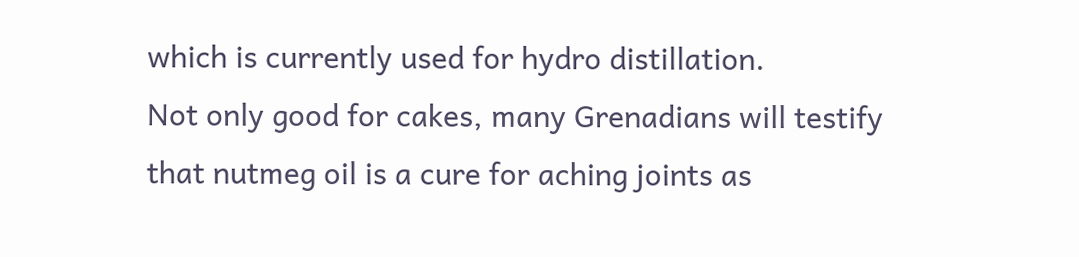which is currently used for hydro distillation.
Not only good for cakes, many Grenadians will testify that nutmeg oil is a cure for aching joints as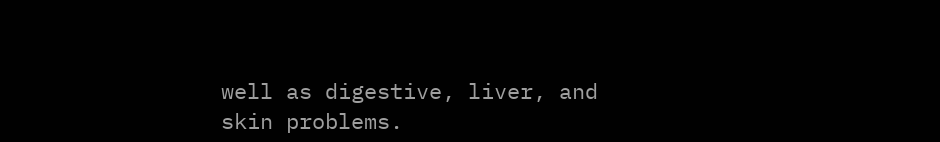well as digestive, liver, and skin problems.